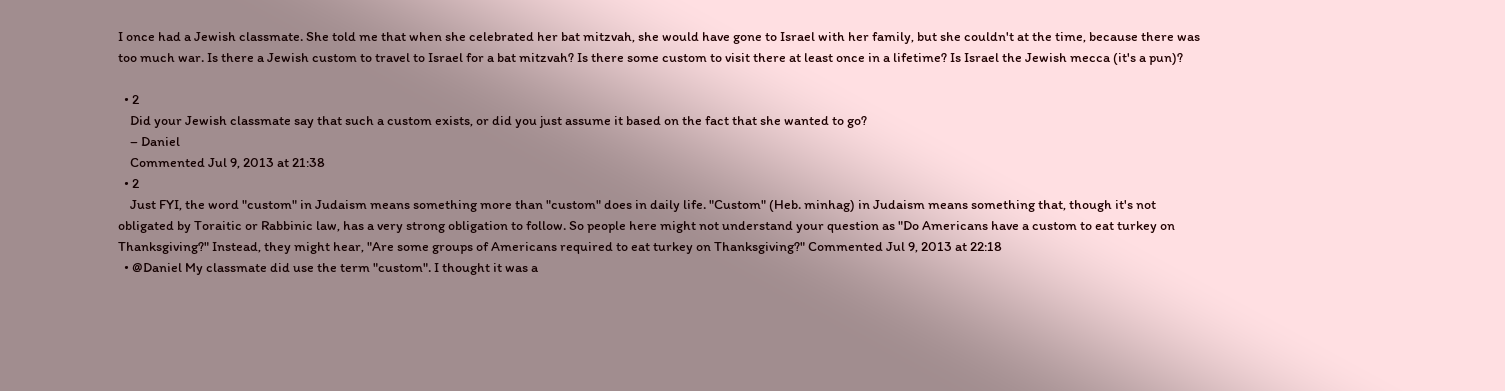I once had a Jewish classmate. She told me that when she celebrated her bat mitzvah, she would have gone to Israel with her family, but she couldn't at the time, because there was too much war. Is there a Jewish custom to travel to Israel for a bat mitzvah? Is there some custom to visit there at least once in a lifetime? Is Israel the Jewish mecca (it's a pun)?

  • 2
    Did your Jewish classmate say that such a custom exists, or did you just assume it based on the fact that she wanted to go?
    – Daniel
    Commented Jul 9, 2013 at 21:38
  • 2
    Just FYI, the word "custom" in Judaism means something more than "custom" does in daily life. "Custom" (Heb. minhag) in Judaism means something that, though it's not obligated by Toraitic or Rabbinic law, has a very strong obligation to follow. So people here might not understand your question as "Do Americans have a custom to eat turkey on Thanksgiving?" Instead, they might hear, "Are some groups of Americans required to eat turkey on Thanksgiving?" Commented Jul 9, 2013 at 22:18
  • @Daniel My classmate did use the term "custom". I thought it was a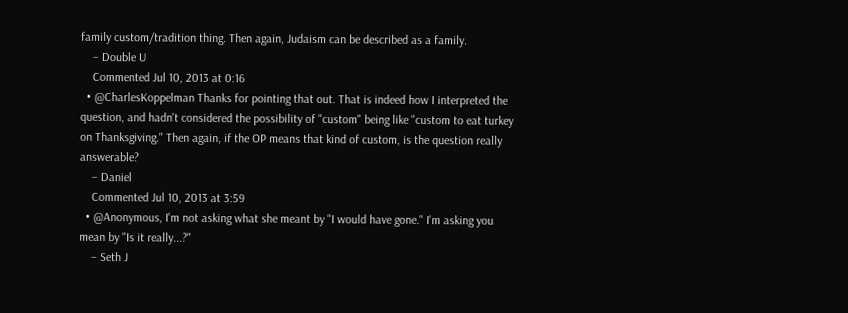family custom/tradition thing. Then again, Judaism can be described as a family.
    – Double U
    Commented Jul 10, 2013 at 0:16
  • @CharlesKoppelman Thanks for pointing that out. That is indeed how I interpreted the question, and hadn't considered the possibility of "custom" being like "custom to eat turkey on Thanksgiving." Then again, if the OP means that kind of custom, is the question really answerable?
    – Daniel
    Commented Jul 10, 2013 at 3:59
  • @Anonymous, I'm not asking what she meant by "I would have gone." I'm asking you mean by "Is it really...?"
    – Seth J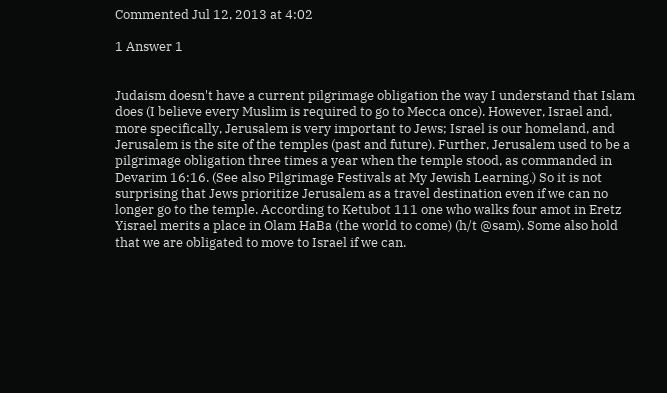Commented Jul 12, 2013 at 4:02

1 Answer 1


Judaism doesn't have a current pilgrimage obligation the way I understand that Islam does (I believe every Muslim is required to go to Mecca once). However, Israel and, more specifically, Jerusalem is very important to Jews; Israel is our homeland, and Jerusalem is the site of the temples (past and future). Further, Jerusalem used to be a pilgrimage obligation three times a year when the temple stood, as commanded in Devarim 16:16. (See also Pilgrimage Festivals at My Jewish Learning.) So it is not surprising that Jews prioritize Jerusalem as a travel destination even if we can no longer go to the temple. According to Ketubot 111 one who walks four amot in Eretz Yisrael merits a place in Olam HaBa (the world to come) (h/t @sam). Some also hold that we are obligated to move to Israel if we can.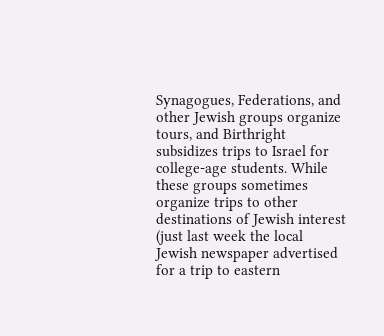Synagogues, Federations, and other Jewish groups organize tours, and Birthright subsidizes trips to Israel for college-age students. While these groups sometimes organize trips to other destinations of Jewish interest (just last week the local Jewish newspaper advertised for a trip to eastern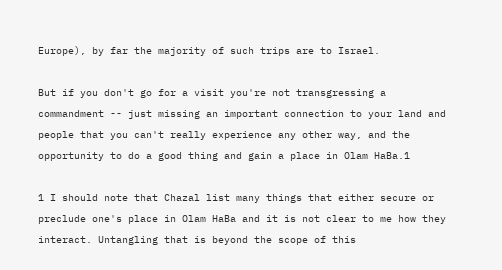Europe), by far the majority of such trips are to Israel.

But if you don't go for a visit you're not transgressing a commandment -- just missing an important connection to your land and people that you can't really experience any other way, and the opportunity to do a good thing and gain a place in Olam HaBa.1

1 I should note that Chazal list many things that either secure or preclude one's place in Olam HaBa and it is not clear to me how they interact. Untangling that is beyond the scope of this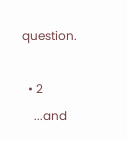question.

  • 2
    ...and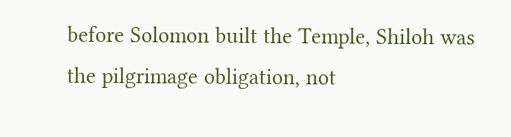before Solomon built the Temple, Shiloh was the pilgrimage obligation, not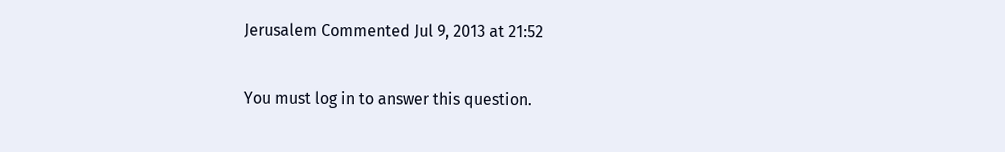Jerusalem Commented Jul 9, 2013 at 21:52

You must log in to answer this question.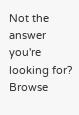Not the answer you're looking for? Browse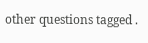other questions tagged .